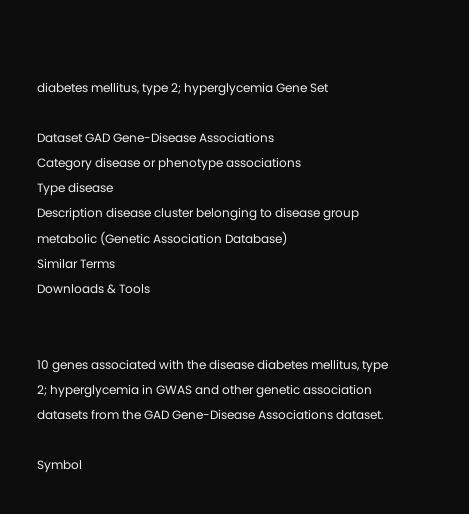diabetes mellitus, type 2; hyperglycemia Gene Set

Dataset GAD Gene-Disease Associations
Category disease or phenotype associations
Type disease
Description disease cluster belonging to disease group metabolic (Genetic Association Database)
Similar Terms
Downloads & Tools


10 genes associated with the disease diabetes mellitus, type 2; hyperglycemia in GWAS and other genetic association datasets from the GAD Gene-Disease Associations dataset.

Symbol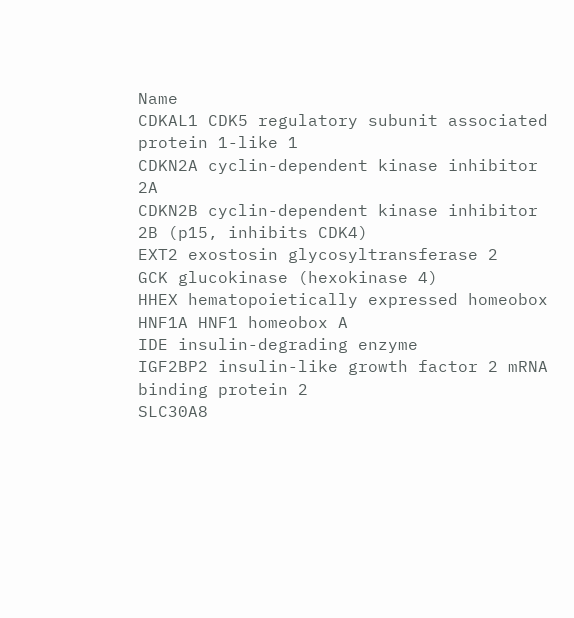Name
CDKAL1 CDK5 regulatory subunit associated protein 1-like 1
CDKN2A cyclin-dependent kinase inhibitor 2A
CDKN2B cyclin-dependent kinase inhibitor 2B (p15, inhibits CDK4)
EXT2 exostosin glycosyltransferase 2
GCK glucokinase (hexokinase 4)
HHEX hematopoietically expressed homeobox
HNF1A HNF1 homeobox A
IDE insulin-degrading enzyme
IGF2BP2 insulin-like growth factor 2 mRNA binding protein 2
SLC30A8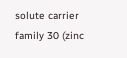solute carrier family 30 (zinc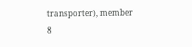transporter), member 8